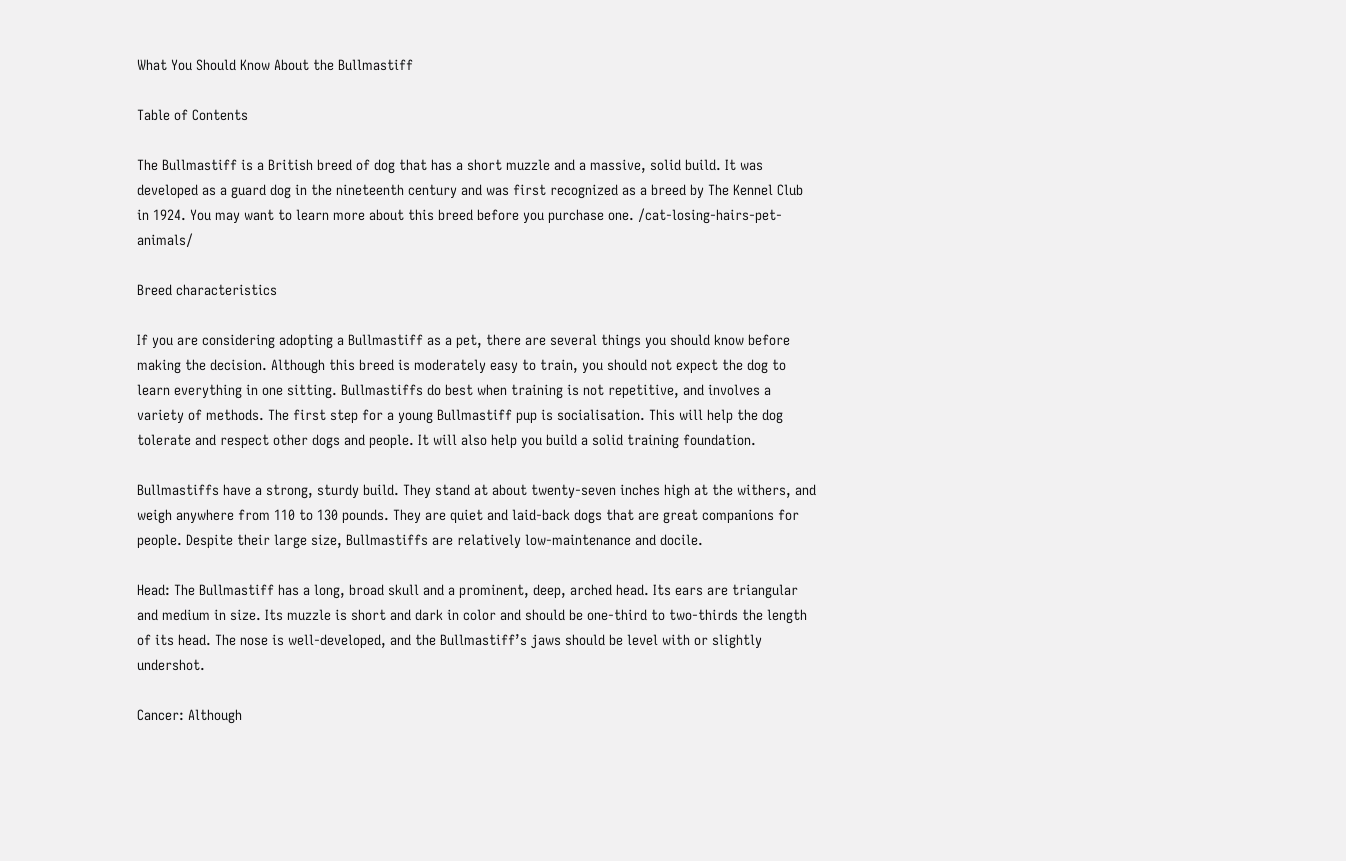What You Should Know About the Bullmastiff

Table of Contents

The Bullmastiff is a British breed of dog that has a short muzzle and a massive, solid build. It was developed as a guard dog in the nineteenth century and was first recognized as a breed by The Kennel Club in 1924. You may want to learn more about this breed before you purchase one. /cat-losing-hairs-pet-animals/

Breed characteristics

If you are considering adopting a Bullmastiff as a pet, there are several things you should know before making the decision. Although this breed is moderately easy to train, you should not expect the dog to learn everything in one sitting. Bullmastiffs do best when training is not repetitive, and involves a variety of methods. The first step for a young Bullmastiff pup is socialisation. This will help the dog tolerate and respect other dogs and people. It will also help you build a solid training foundation.

Bullmastiffs have a strong, sturdy build. They stand at about twenty-seven inches high at the withers, and weigh anywhere from 110 to 130 pounds. They are quiet and laid-back dogs that are great companions for people. Despite their large size, Bullmastiffs are relatively low-maintenance and docile.

Head: The Bullmastiff has a long, broad skull and a prominent, deep, arched head. Its ears are triangular and medium in size. Its muzzle is short and dark in color and should be one-third to two-thirds the length of its head. The nose is well-developed, and the Bullmastiff’s jaws should be level with or slightly undershot.

Cancer: Although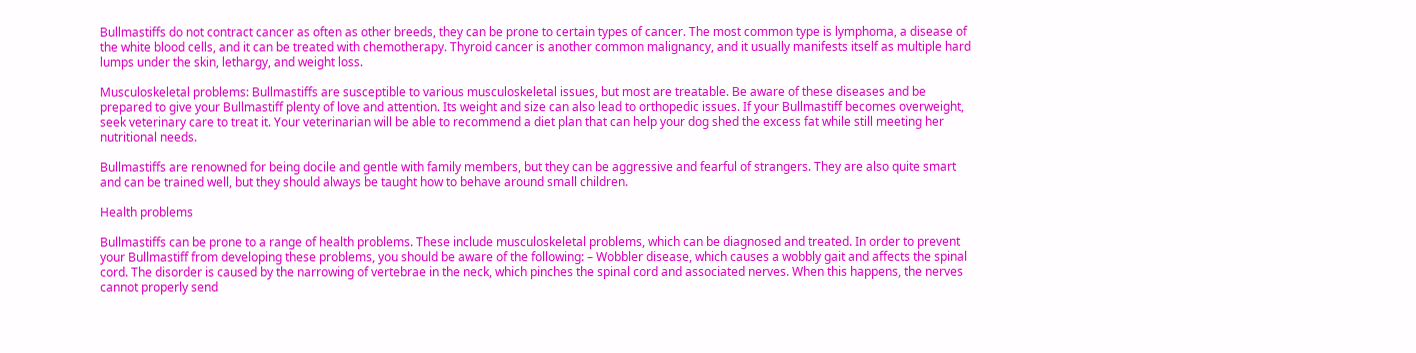Bullmastiffs do not contract cancer as often as other breeds, they can be prone to certain types of cancer. The most common type is lymphoma, a disease of the white blood cells, and it can be treated with chemotherapy. Thyroid cancer is another common malignancy, and it usually manifests itself as multiple hard lumps under the skin, lethargy, and weight loss.

Musculoskeletal problems: Bullmastiffs are susceptible to various musculoskeletal issues, but most are treatable. Be aware of these diseases and be prepared to give your Bullmastiff plenty of love and attention. Its weight and size can also lead to orthopedic issues. If your Bullmastiff becomes overweight, seek veterinary care to treat it. Your veterinarian will be able to recommend a diet plan that can help your dog shed the excess fat while still meeting her nutritional needs.

Bullmastiffs are renowned for being docile and gentle with family members, but they can be aggressive and fearful of strangers. They are also quite smart and can be trained well, but they should always be taught how to behave around small children.

Health problems

Bullmastiffs can be prone to a range of health problems. These include musculoskeletal problems, which can be diagnosed and treated. In order to prevent your Bullmastiff from developing these problems, you should be aware of the following: – Wobbler disease, which causes a wobbly gait and affects the spinal cord. The disorder is caused by the narrowing of vertebrae in the neck, which pinches the spinal cord and associated nerves. When this happens, the nerves cannot properly send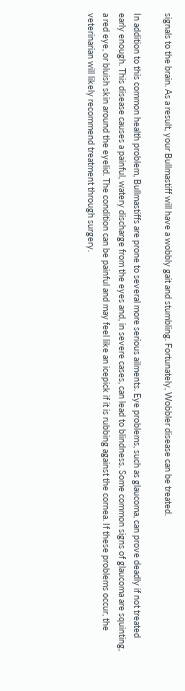signals to the brain. As a result, your Bullmastiff will have a wobbly gait and stumbling. Fortunately, Wobbler disease can be treated.

In addition to this common health problem, Bullmastiffs are prone to several more serious ailments. Eye problems, such as glaucoma, can prove deadly if not treated early enough. This disease causes a painful, watery discharge from the eyes and, in severe cases, can lead to blindness. Some common signs of glaucoma are squinting, a red eye, or bluish skin around the eyelid. The condition can be painful and may feel like an icepick if it is rubbing against the cornea. If these problems occur, the veterinarian will likely recommend treatment through surgery.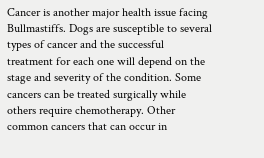Cancer is another major health issue facing Bullmastiffs. Dogs are susceptible to several types of cancer and the successful treatment for each one will depend on the stage and severity of the condition. Some cancers can be treated surgically while others require chemotherapy. Other common cancers that can occur in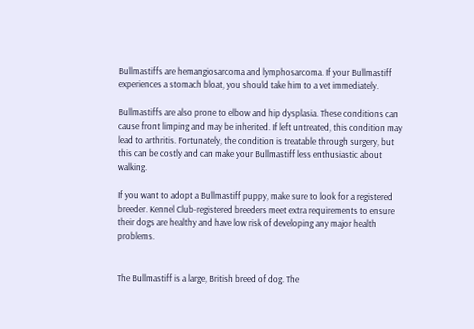Bullmastiffs are hemangiosarcoma and lymphosarcoma. If your Bullmastiff experiences a stomach bloat, you should take him to a vet immediately.

Bullmastiffs are also prone to elbow and hip dysplasia. These conditions can cause front limping and may be inherited. If left untreated, this condition may lead to arthritis. Fortunately, the condition is treatable through surgery, but this can be costly and can make your Bullmastiff less enthusiastic about walking.

If you want to adopt a Bullmastiff puppy, make sure to look for a registered breeder. Kennel Club-registered breeders meet extra requirements to ensure their dogs are healthy and have low risk of developing any major health problems.


The Bullmastiff is a large, British breed of dog. The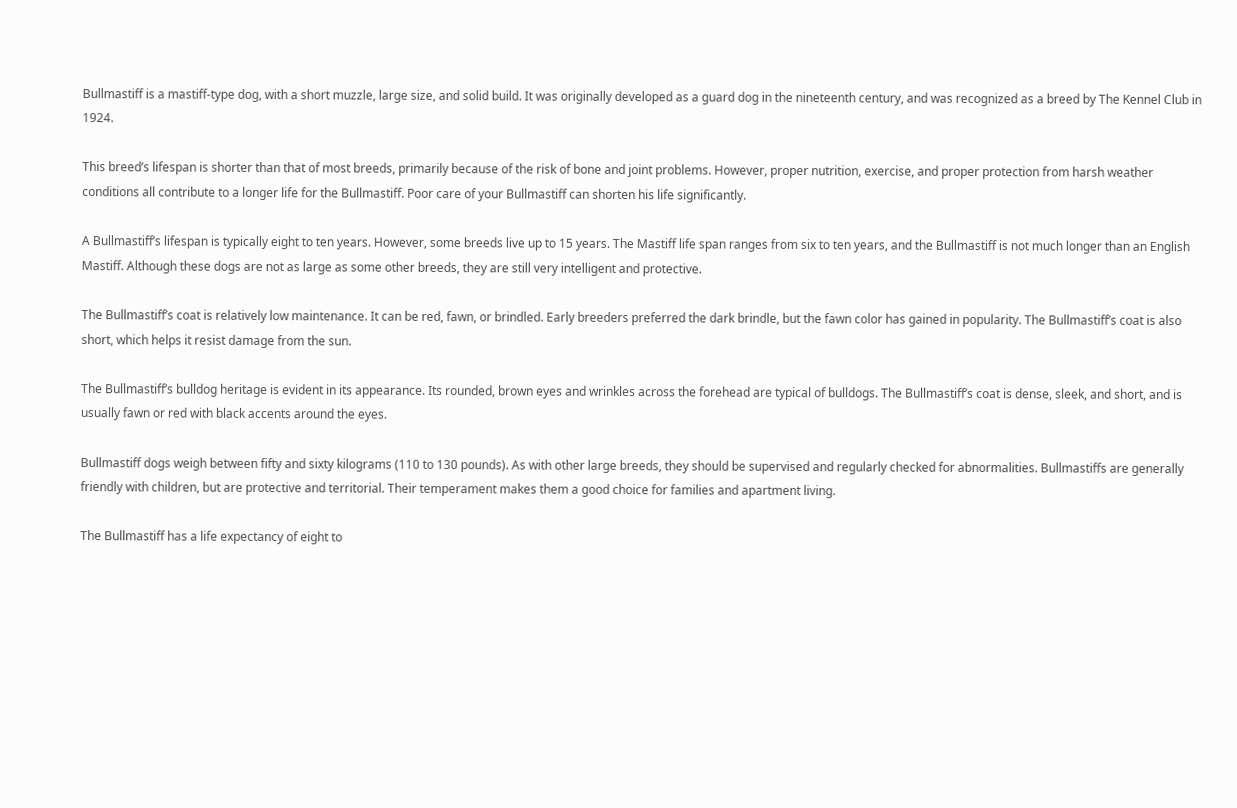Bullmastiff is a mastiff-type dog, with a short muzzle, large size, and solid build. It was originally developed as a guard dog in the nineteenth century, and was recognized as a breed by The Kennel Club in 1924.

This breed’s lifespan is shorter than that of most breeds, primarily because of the risk of bone and joint problems. However, proper nutrition, exercise, and proper protection from harsh weather conditions all contribute to a longer life for the Bullmastiff. Poor care of your Bullmastiff can shorten his life significantly.

A Bullmastiff’s lifespan is typically eight to ten years. However, some breeds live up to 15 years. The Mastiff life span ranges from six to ten years, and the Bullmastiff is not much longer than an English Mastiff. Although these dogs are not as large as some other breeds, they are still very intelligent and protective.

The Bullmastiff’s coat is relatively low maintenance. It can be red, fawn, or brindled. Early breeders preferred the dark brindle, but the fawn color has gained in popularity. The Bullmastiff’s coat is also short, which helps it resist damage from the sun.

The Bullmastiff’s bulldog heritage is evident in its appearance. Its rounded, brown eyes and wrinkles across the forehead are typical of bulldogs. The Bullmastiff’s coat is dense, sleek, and short, and is usually fawn or red with black accents around the eyes.

Bullmastiff dogs weigh between fifty and sixty kilograms (110 to 130 pounds). As with other large breeds, they should be supervised and regularly checked for abnormalities. Bullmastiffs are generally friendly with children, but are protective and territorial. Their temperament makes them a good choice for families and apartment living.

The Bullmastiff has a life expectancy of eight to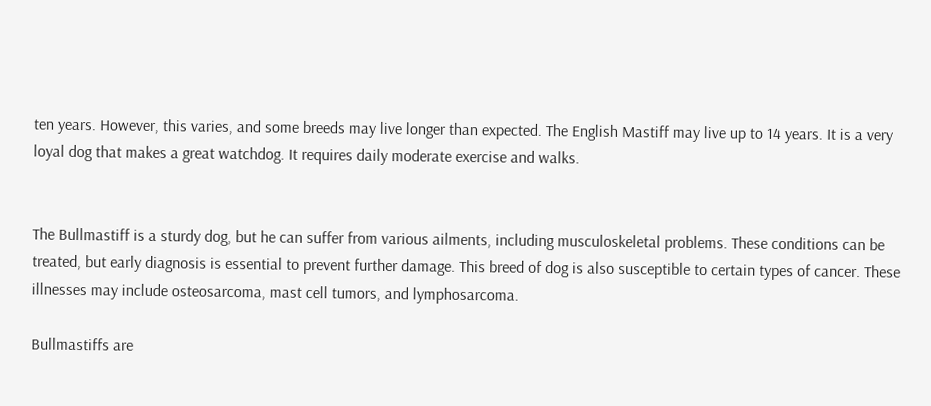ten years. However, this varies, and some breeds may live longer than expected. The English Mastiff may live up to 14 years. It is a very loyal dog that makes a great watchdog. It requires daily moderate exercise and walks.


The Bullmastiff is a sturdy dog, but he can suffer from various ailments, including musculoskeletal problems. These conditions can be treated, but early diagnosis is essential to prevent further damage. This breed of dog is also susceptible to certain types of cancer. These illnesses may include osteosarcoma, mast cell tumors, and lymphosarcoma.

Bullmastiffs are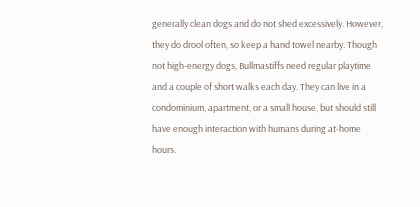generally clean dogs and do not shed excessively. However, they do drool often, so keep a hand towel nearby. Though not high-energy dogs, Bullmastiffs need regular playtime and a couple of short walks each day. They can live in a condominium, apartment, or a small house, but should still have enough interaction with humans during at-home hours.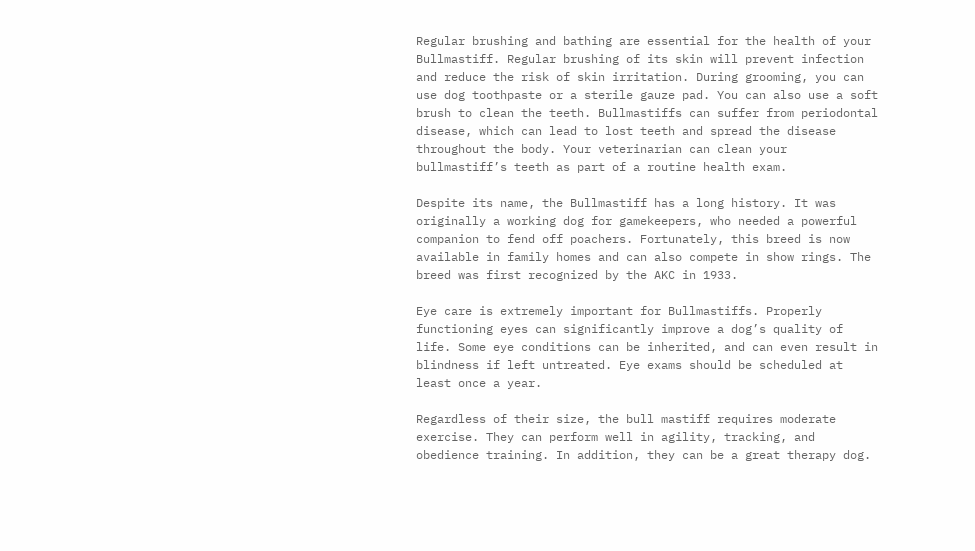Regular brushing and bathing are essential for the health of your Bullmastiff. Regular brushing of its skin will prevent infection and reduce the risk of skin irritation. During grooming, you can use dog toothpaste or a sterile gauze pad. You can also use a soft brush to clean the teeth. Bullmastiffs can suffer from periodontal disease, which can lead to lost teeth and spread the disease throughout the body. Your veterinarian can clean your bullmastiff’s teeth as part of a routine health exam.

Despite its name, the Bullmastiff has a long history. It was originally a working dog for gamekeepers, who needed a powerful companion to fend off poachers. Fortunately, this breed is now available in family homes and can also compete in show rings. The breed was first recognized by the AKC in 1933.

Eye care is extremely important for Bullmastiffs. Properly functioning eyes can significantly improve a dog’s quality of life. Some eye conditions can be inherited, and can even result in blindness if left untreated. Eye exams should be scheduled at least once a year.

Regardless of their size, the bull mastiff requires moderate exercise. They can perform well in agility, tracking, and obedience training. In addition, they can be a great therapy dog.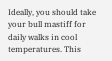Ideally, you should take your bull mastiff for daily walks in cool temperatures. This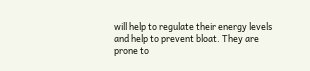will help to regulate their energy levels and help to prevent bloat. They are prone to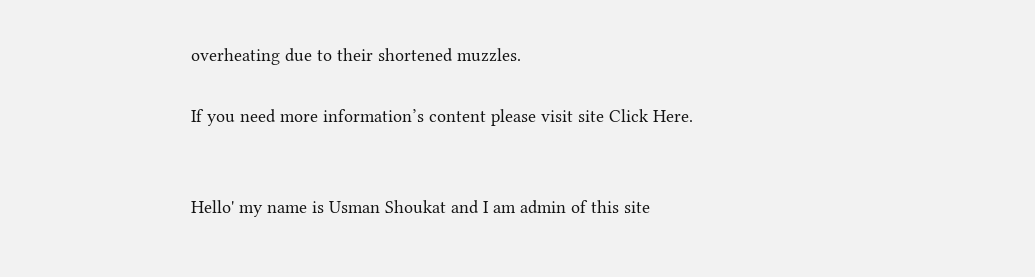overheating due to their shortened muzzles.

If you need more information’s content please visit site Click Here.


Hello' my name is Usman Shoukat and I am admin of this site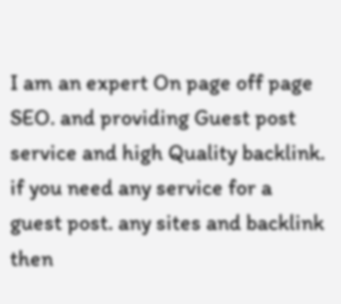I am an expert On page off page SEO. and providing Guest post service and high Quality backlink. if you need any service for a guest post. any sites and backlink then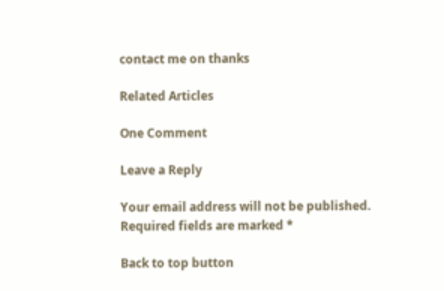contact me on thanks

Related Articles

One Comment

Leave a Reply

Your email address will not be published. Required fields are marked *

Back to top button